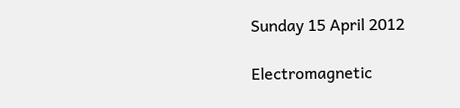Sunday 15 April 2012

Electromagnetic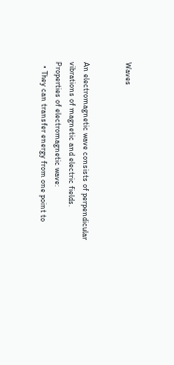Waves


An electromagnetic wave consists of perpendicular vibrations of magnetic and electric fields.
Properties of electromagnetic wave:
  • They can transfer energy from one point to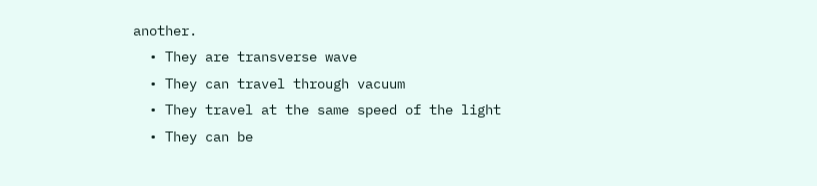another.
  • They are transverse wave
  • They can travel through vacuum
  • They travel at the same speed of the light
  • They can be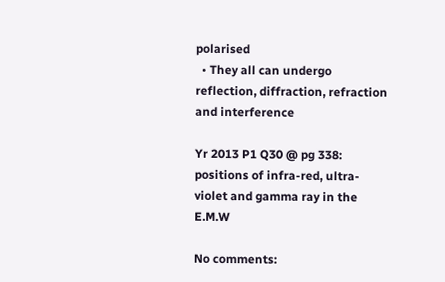polarised
  • They all can undergo reflection, diffraction, refraction and interference

Yr 2013 P1 Q30 @ pg 338: positions of infra-red, ultra-violet and gamma ray in the E.M.W

No comments: